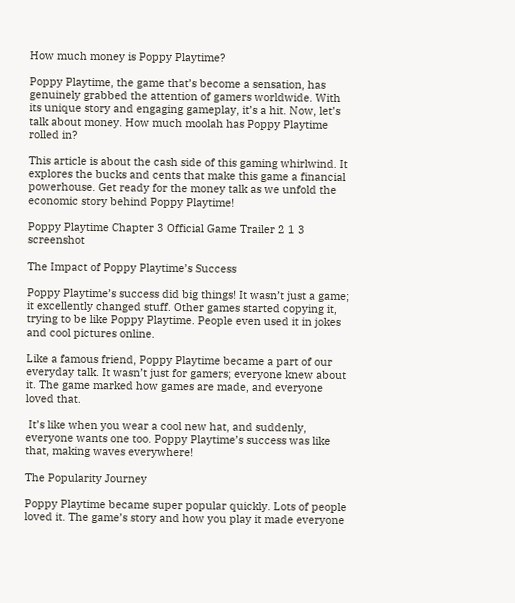How much money is Poppy Playtime?

Poppy Playtime, the game that’s become a sensation, has genuinely grabbed the attention of gamers worldwide. With its unique story and engaging gameplay, it’s a hit. Now, let’s talk about money. How much moolah has Poppy Playtime rolled in?

This article is about the cash side of this gaming whirlwind. It explores the bucks and cents that make this game a financial powerhouse. Get ready for the money talk as we unfold the economic story behind Poppy Playtime!

Poppy Playtime Chapter 3 Official Game Trailer 2 1 3 screenshot

The Impact of Poppy Playtime’s Success

Poppy Playtime’s success did big things! It wasn’t just a game; it excellently changed stuff. Other games started copying it, trying to be like Poppy Playtime. People even used it in jokes and cool pictures online.

Like a famous friend, Poppy Playtime became a part of our everyday talk. It wasn’t just for gamers; everyone knew about it. The game marked how games are made, and everyone loved that.

 It’s like when you wear a cool new hat, and suddenly, everyone wants one too. Poppy Playtime’s success was like that, making waves everywhere!

The Popularity Journey

Poppy Playtime became super popular quickly. Lots of people loved it. The game’s story and how you play it made everyone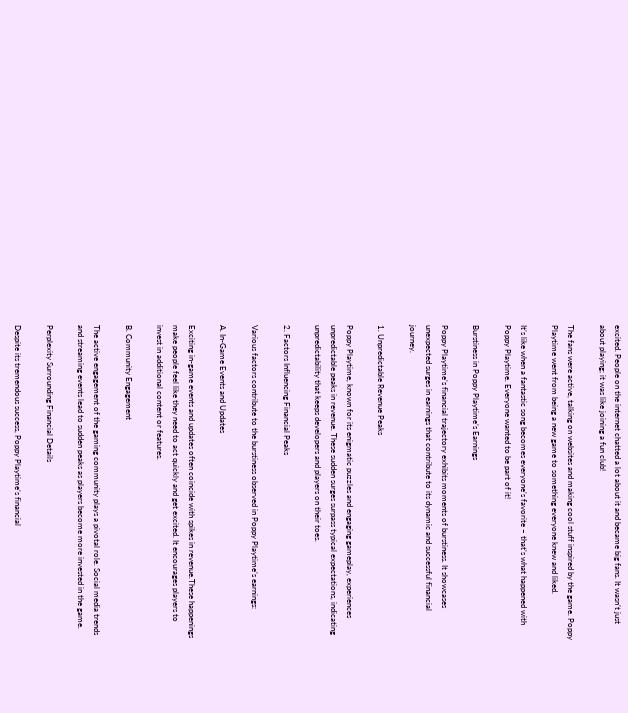excited. People on the internet chatted a lot about it and became big fans. It wasn’t just about playing; it was like joining a fun club!

The fans were active, talking on websites and making cool stuff inspired by the game. Poppy Playtime went from being a new game to something everyone knew and liked.

It’s like when a fantastic song becomes everyone’s favorite – that’s what happened with Poppy Playtime. Everyone wanted to be part of it!

Burstiness in Poppy Playtime’s Earnings

Poppy Playtime’s financial trajectory exhibits moments of burstiness. It showcases unexpected surges in earnings that contribute to its dynamic and successful financial journey.

1. Unpredictable Revenue Peaks

Poppy Playtime, known for its enigmatic puzzles and engaging gameplay, experiences unpredictable peaks in revenue. These sudden surges surpass typical expectations, indicating unpredictability that keeps developers and players on their toes.

2. Factors Influencing Financial Peaks

Various factors contribute to the burstiness observed in Poppy Playtime’s earnings:

A. In-Game Events and Updates

Exciting in-game events and updates often coincide with spikes in revenue.These happenings make people feel like they need to act quickly and get excited. It encourages players to invest in additional content or features.

B. Community Engagement

The active engagement of the gaming community plays a pivotal role. Social media trends and streaming events lead to sudden peaks as players become more invested in the game.

Perplexity Surrounding Financial Details

Despite its tremendous success, Poppy Playtime’s financial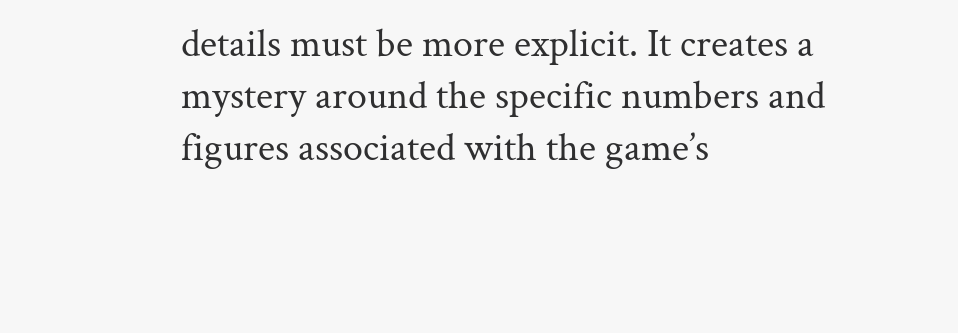details must be more explicit. It creates a mystery around the specific numbers and figures associated with the game’s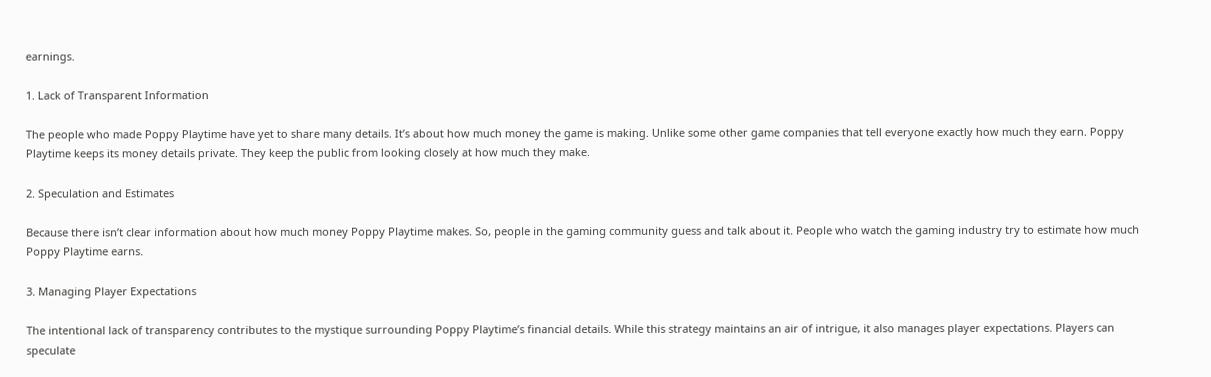earnings.

1. Lack of Transparent Information

The people who made Poppy Playtime have yet to share many details. It’s about how much money the game is making. Unlike some other game companies that tell everyone exactly how much they earn. Poppy Playtime keeps its money details private. They keep the public from looking closely at how much they make.

2. Speculation and Estimates

Because there isn’t clear information about how much money Poppy Playtime makes. So, people in the gaming community guess and talk about it. People who watch the gaming industry try to estimate how much Poppy Playtime earns.

3. Managing Player Expectations

The intentional lack of transparency contributes to the mystique surrounding Poppy Playtime’s financial details. While this strategy maintains an air of intrigue, it also manages player expectations. Players can speculate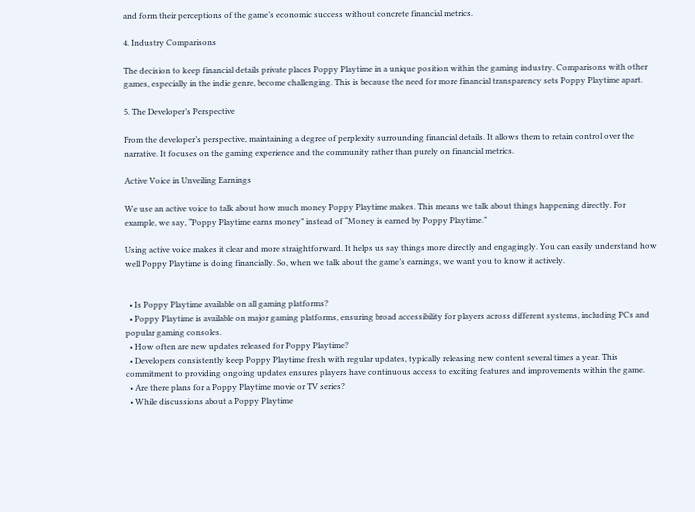and form their perceptions of the game’s economic success without concrete financial metrics.

4. Industry Comparisons

The decision to keep financial details private places Poppy Playtime in a unique position within the gaming industry. Comparisons with other games, especially in the indie genre, become challenging. This is because the need for more financial transparency sets Poppy Playtime apart.

5. The Developer’s Perspective

From the developer’s perspective, maintaining a degree of perplexity surrounding financial details. It allows them to retain control over the narrative. It focuses on the gaming experience and the community rather than purely on financial metrics.

Active Voice in Unveiling Earnings

We use an active voice to talk about how much money Poppy Playtime makes. This means we talk about things happening directly. For example, we say, “Poppy Playtime earns money” instead of “Money is earned by Poppy Playtime.”

Using active voice makes it clear and more straightforward. It helps us say things more directly and engagingly. You can easily understand how well Poppy Playtime is doing financially. So, when we talk about the game’s earnings, we want you to know it actively.


  • Is Poppy Playtime available on all gaming platforms?
  • Poppy Playtime is available on major gaming platforms, ensuring broad accessibility for players across different systems, including PCs and popular gaming consoles.
  • How often are new updates released for Poppy Playtime?
  • Developers consistently keep Poppy Playtime fresh with regular updates, typically releasing new content several times a year. This commitment to providing ongoing updates ensures players have continuous access to exciting features and improvements within the game.
  • Are there plans for a Poppy Playtime movie or TV series?
  • While discussions about a Poppy Playtime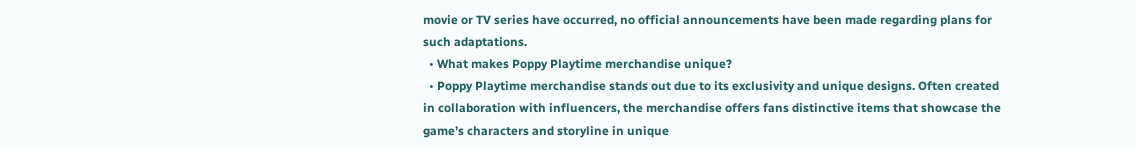movie or TV series have occurred, no official announcements have been made regarding plans for such adaptations.
  • What makes Poppy Playtime merchandise unique?
  • Poppy Playtime merchandise stands out due to its exclusivity and unique designs. Often created in collaboration with influencers, the merchandise offers fans distinctive items that showcase the game’s characters and storyline in unique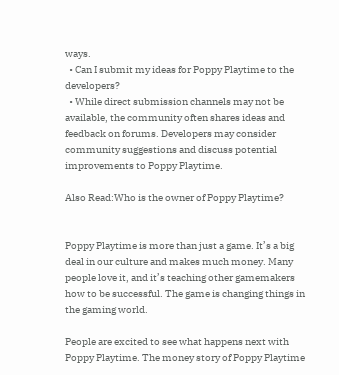ways.
  • Can I submit my ideas for Poppy Playtime to the developers?
  • While direct submission channels may not be available, the community often shares ideas and feedback on forums. Developers may consider community suggestions and discuss potential improvements to Poppy Playtime.

Also Read:Who is the owner of Poppy Playtime?


Poppy Playtime is more than just a game. It’s a big deal in our culture and makes much money. Many people love it, and it’s teaching other gamemakers how to be successful. The game is changing things in the gaming world.

People are excited to see what happens next with Poppy Playtime. The money story of Poppy Playtime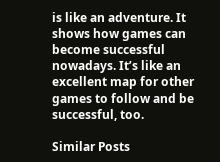is like an adventure. It shows how games can become successful nowadays. It’s like an excellent map for other games to follow and be successful, too.

Similar Posts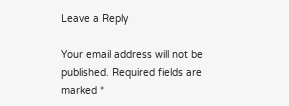Leave a Reply

Your email address will not be published. Required fields are marked *